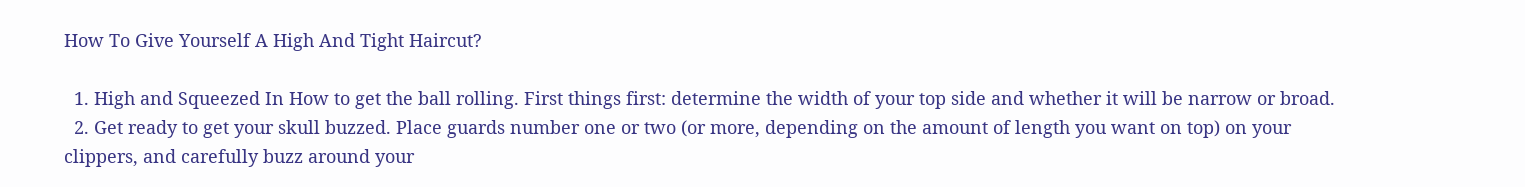How To Give Yourself A High And Tight Haircut?

  1. High and Squeezed In How to get the ball rolling. First things first: determine the width of your top side and whether it will be narrow or broad.
  2. Get ready to get your skull buzzed. Place guards number one or two (or more, depending on the amount of length you want on top) on your clippers, and carefully buzz around your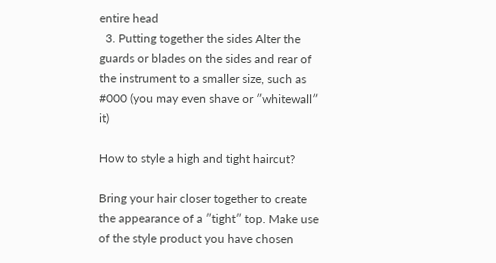entire head
  3. Putting together the sides Alter the guards or blades on the sides and rear of the instrument to a smaller size, such as #000 (you may even shave or ″whitewall″ it)

How to style a high and tight haircut?

Bring your hair closer together to create the appearance of a ″tight″ top. Make use of the style product you have chosen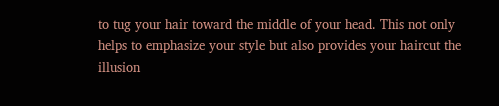to tug your hair toward the middle of your head. This not only helps to emphasize your style but also provides your haircut the illusion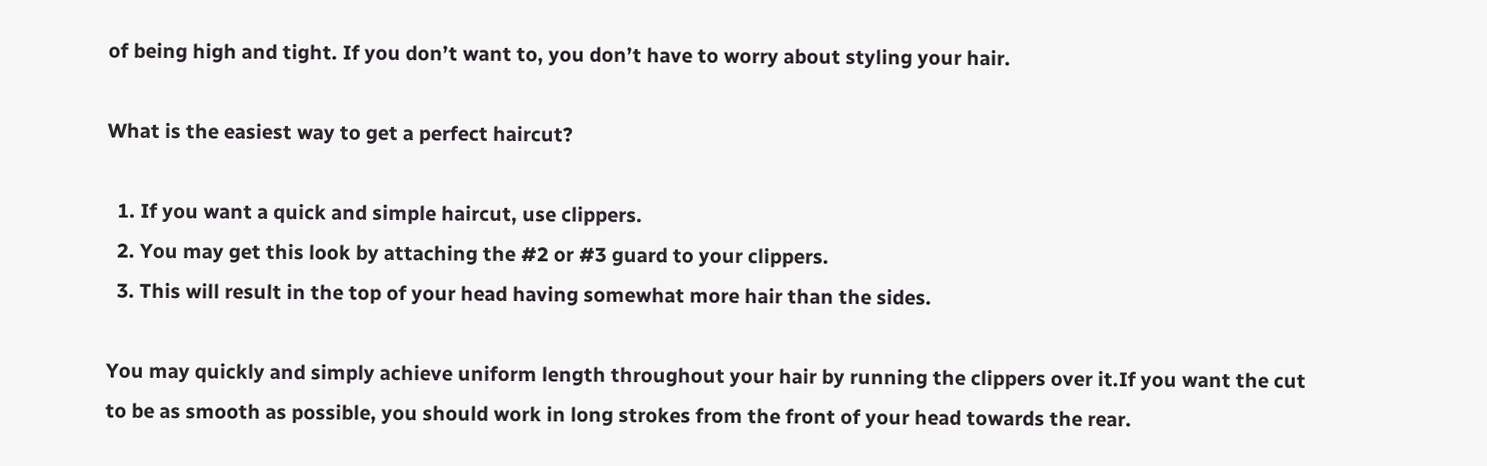of being high and tight. If you don’t want to, you don’t have to worry about styling your hair.

What is the easiest way to get a perfect haircut?

  1. If you want a quick and simple haircut, use clippers.
  2. You may get this look by attaching the #2 or #3 guard to your clippers.
  3. This will result in the top of your head having somewhat more hair than the sides.

You may quickly and simply achieve uniform length throughout your hair by running the clippers over it.If you want the cut to be as smooth as possible, you should work in long strokes from the front of your head towards the rear.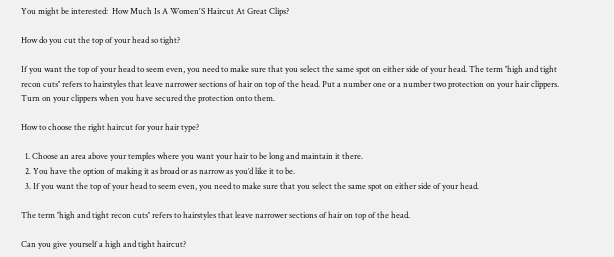You might be interested:  How Much Is A Women'S Haircut At Great Clips?

How do you cut the top of your head so tight?

If you want the top of your head to seem even, you need to make sure that you select the same spot on either side of your head. The term ″high and tight recon cuts″ refers to hairstyles that leave narrower sections of hair on top of the head. Put a number one or a number two protection on your hair clippers. Turn on your clippers when you have secured the protection onto them.

How to choose the right haircut for your hair type?

  1. Choose an area above your temples where you want your hair to be long and maintain it there.
  2. You have the option of making it as broad or as narrow as you’d like it to be.
  3. If you want the top of your head to seem even, you need to make sure that you select the same spot on either side of your head.

The term ″high and tight recon cuts″ refers to hairstyles that leave narrower sections of hair on top of the head.

Can you give yourself a high and tight haircut?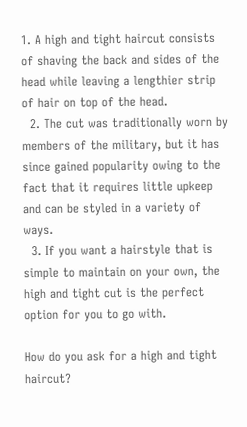1. A high and tight haircut consists of shaving the back and sides of the head while leaving a lengthier strip of hair on top of the head.
  2. The cut was traditionally worn by members of the military, but it has since gained popularity owing to the fact that it requires little upkeep and can be styled in a variety of ways.
  3. If you want a hairstyle that is simple to maintain on your own, the high and tight cut is the perfect option for you to go with.

How do you ask for a high and tight haircut?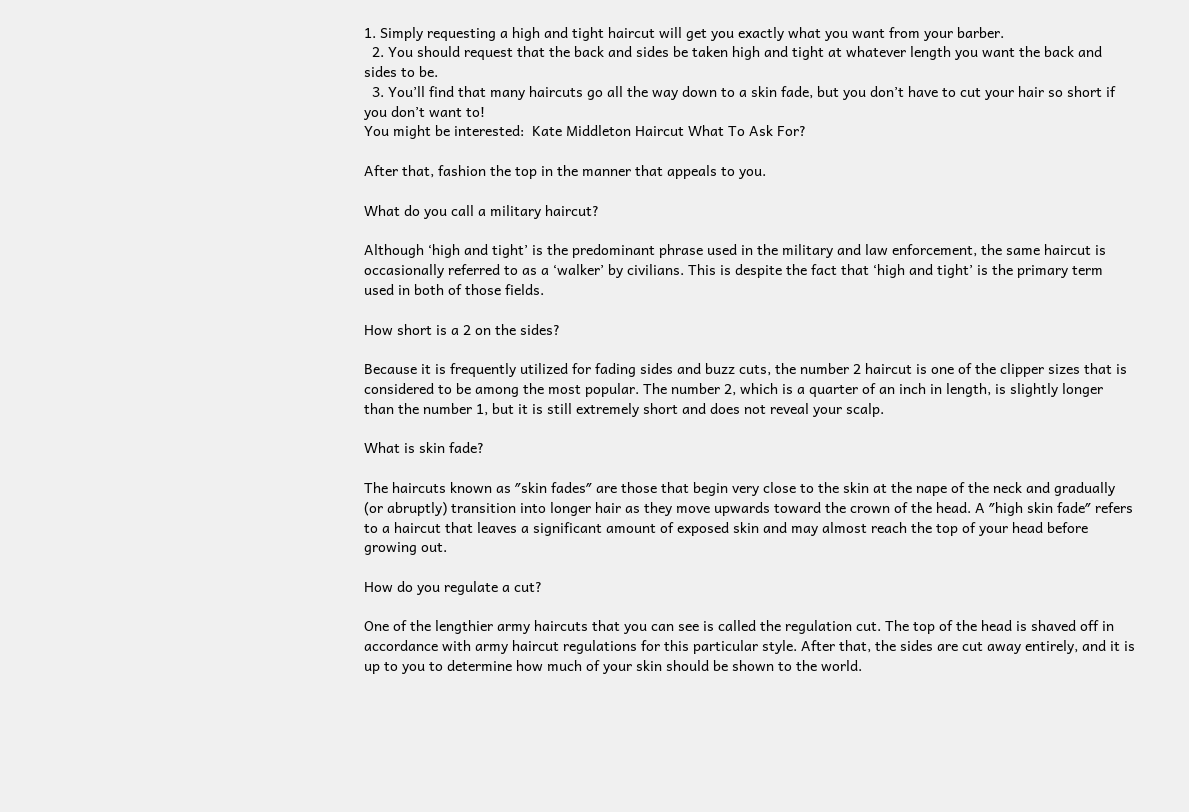1. Simply requesting a high and tight haircut will get you exactly what you want from your barber.
  2. You should request that the back and sides be taken high and tight at whatever length you want the back and sides to be.
  3. You’ll find that many haircuts go all the way down to a skin fade, but you don’t have to cut your hair so short if you don’t want to!
You might be interested:  Kate Middleton Haircut What To Ask For?

After that, fashion the top in the manner that appeals to you.

What do you call a military haircut?

Although ‘high and tight’ is the predominant phrase used in the military and law enforcement, the same haircut is occasionally referred to as a ‘walker’ by civilians. This is despite the fact that ‘high and tight’ is the primary term used in both of those fields.

How short is a 2 on the sides?

Because it is frequently utilized for fading sides and buzz cuts, the number 2 haircut is one of the clipper sizes that is considered to be among the most popular. The number 2, which is a quarter of an inch in length, is slightly longer than the number 1, but it is still extremely short and does not reveal your scalp.

What is skin fade?

The haircuts known as ″skin fades″ are those that begin very close to the skin at the nape of the neck and gradually (or abruptly) transition into longer hair as they move upwards toward the crown of the head. A ″high skin fade″ refers to a haircut that leaves a significant amount of exposed skin and may almost reach the top of your head before growing out.

How do you regulate a cut?

One of the lengthier army haircuts that you can see is called the regulation cut. The top of the head is shaved off in accordance with army haircut regulations for this particular style. After that, the sides are cut away entirely, and it is up to you to determine how much of your skin should be shown to the world.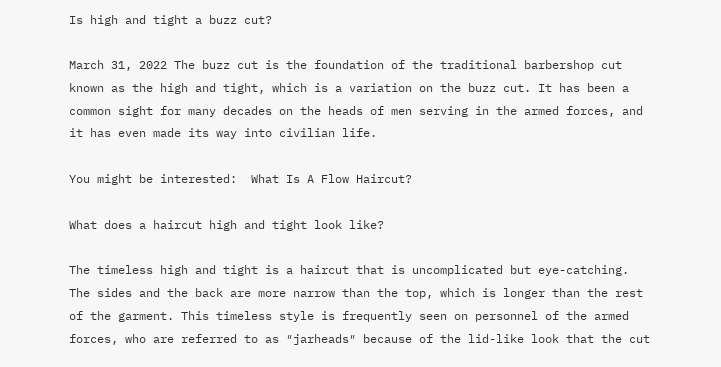Is high and tight a buzz cut?

March 31, 2022 The buzz cut is the foundation of the traditional barbershop cut known as the high and tight, which is a variation on the buzz cut. It has been a common sight for many decades on the heads of men serving in the armed forces, and it has even made its way into civilian life.

You might be interested:  What Is A Flow Haircut?

What does a haircut high and tight look like?

The timeless high and tight is a haircut that is uncomplicated but eye-catching. The sides and the back are more narrow than the top, which is longer than the rest of the garment. This timeless style is frequently seen on personnel of the armed forces, who are referred to as ″jarheads″ because of the lid-like look that the cut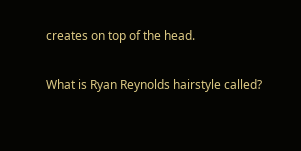creates on top of the head.

What is Ryan Reynolds hairstyle called?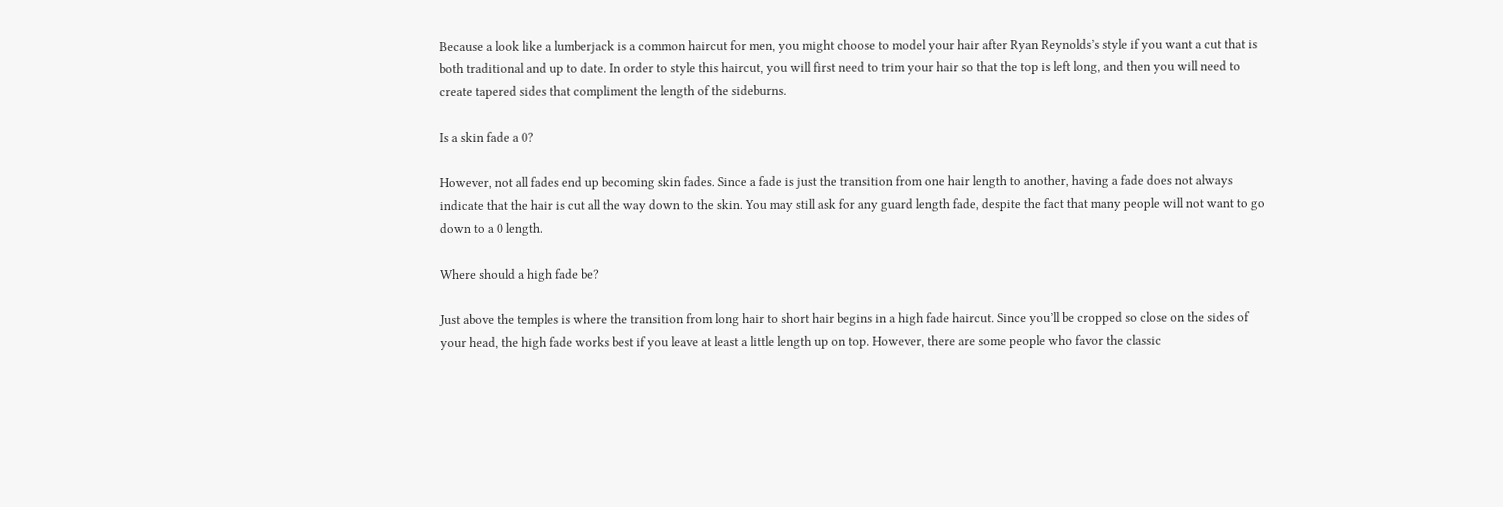Because a look like a lumberjack is a common haircut for men, you might choose to model your hair after Ryan Reynolds’s style if you want a cut that is both traditional and up to date. In order to style this haircut, you will first need to trim your hair so that the top is left long, and then you will need to create tapered sides that compliment the length of the sideburns.

Is a skin fade a 0?

However, not all fades end up becoming skin fades. Since a fade is just the transition from one hair length to another, having a fade does not always indicate that the hair is cut all the way down to the skin. You may still ask for any guard length fade, despite the fact that many people will not want to go down to a 0 length.

Where should a high fade be?

Just above the temples is where the transition from long hair to short hair begins in a high fade haircut. Since you’ll be cropped so close on the sides of your head, the high fade works best if you leave at least a little length up on top. However, there are some people who favor the classic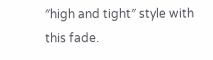″high and tight″ style with this fade.